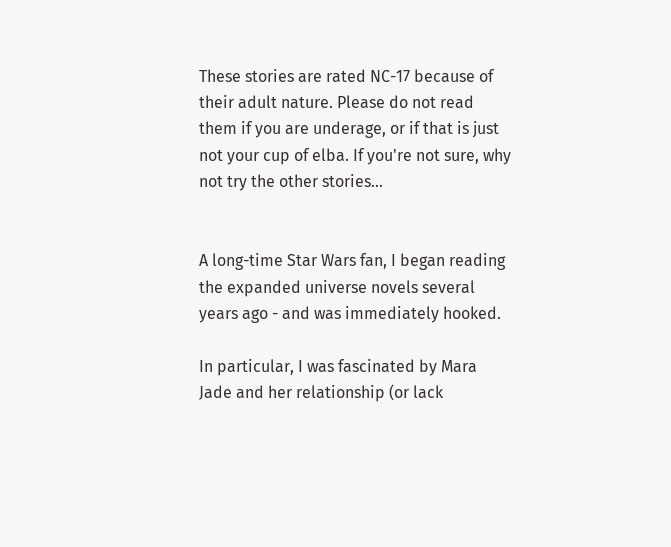These stories are rated NC-17 because of their adult nature. Please do not read them if you are underage, or if that is just not your cup of elba. If you're not sure, why not try the other stories...


A long-time Star Wars fan, I began reading the expanded universe novels several years ago - and was immediately hooked.

In particular, I was fascinated by Mara Jade and her relationship (or lack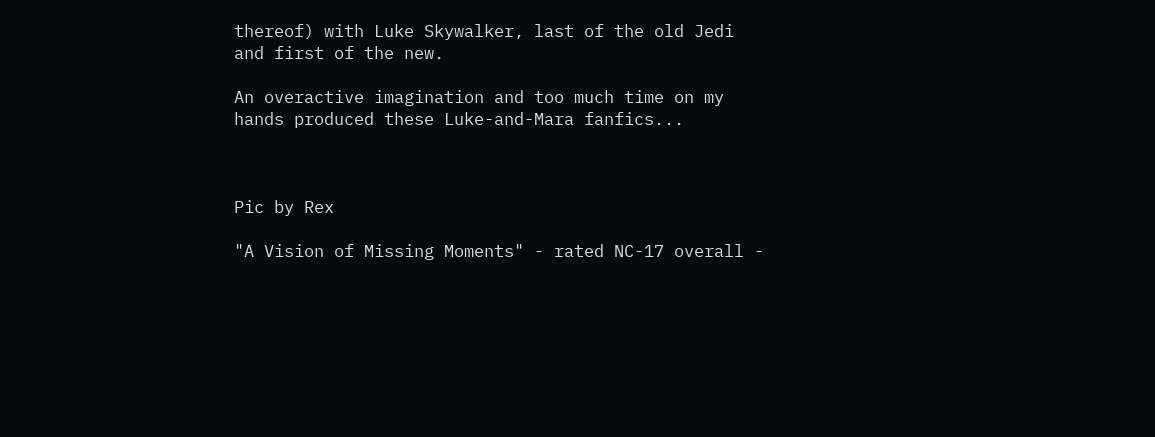thereof) with Luke Skywalker, last of the old Jedi and first of the new.

An overactive imagination and too much time on my hands produced these Luke-and-Mara fanfics...



Pic by Rex

"A Vision of Missing Moments" - rated NC-17 overall -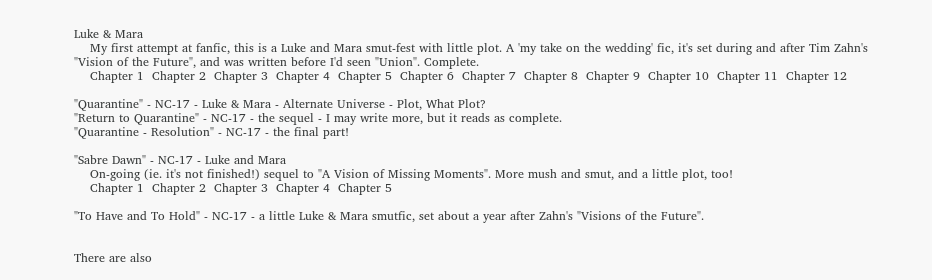Luke & Mara
    My first attempt at fanfic, this is a Luke and Mara smut-fest with little plot. A 'my take on the wedding' fic, it's set during and after Tim Zahn's "Vision of the Future", and was written before I'd seen "Union". Complete.
    Chapter 1  Chapter 2  Chapter 3  Chapter 4  Chapter 5  Chapter 6  Chapter 7  Chapter 8  Chapter 9  Chapter 10  Chapter 11  Chapter 12

"Quarantine" - NC-17 - Luke & Mara - Alternate Universe - Plot, What Plot?
"Return to Quarantine" - NC-17 - the sequel - I may write more, but it reads as complete.
"Quarantine - Resolution" - NC-17 - the final part!

"Sabre Dawn" - NC-17 - Luke and Mara
    On-going (ie. it's not finished!) sequel to "A Vision of Missing Moments". More mush and smut, and a little plot, too!
    Chapter 1  Chapter 2  Chapter 3  Chapter 4  Chapter 5

"To Have and To Hold" - NC-17 - a little Luke & Mara smutfic, set about a year after Zahn's "Visions of the Future".


There are also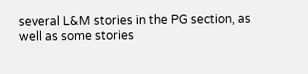several L&M stories in the PG section, as well as some stories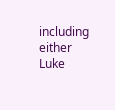including either Luke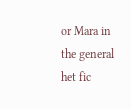or Mara in the general het fic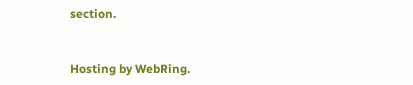section.


Hosting by WebRing.